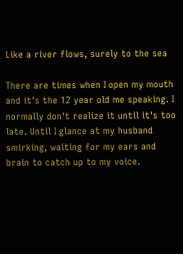Like a river flows, surely to the sea

There are times when I open my mouth and it's the 12 year old me speaking. I normally don't realize it until it's too late. Until I glance at my husband smirking, waiting for my ears and brain to catch up to my voice.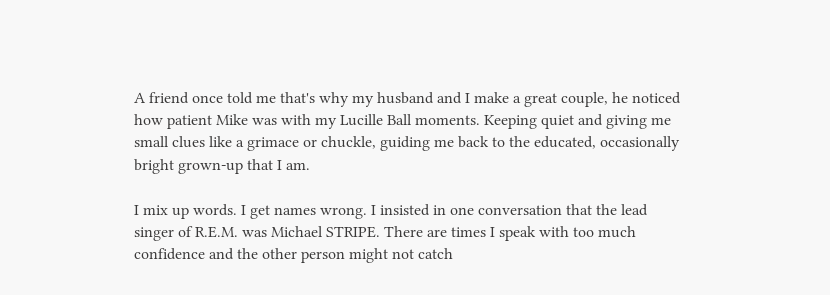A friend once told me that's why my husband and I make a great couple, he noticed how patient Mike was with my Lucille Ball moments. Keeping quiet and giving me small clues like a grimace or chuckle, guiding me back to the educated, occasionally bright grown-up that I am.

I mix up words. I get names wrong. I insisted in one conversation that the lead singer of R.E.M. was Michael STRIPE. There are times I speak with too much confidence and the other person might not catch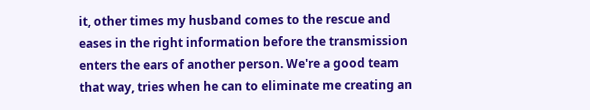it, other times my husband comes to the rescue and eases in the right information before the transmission enters the ears of another person. We're a good team that way, tries when he can to eliminate me creating an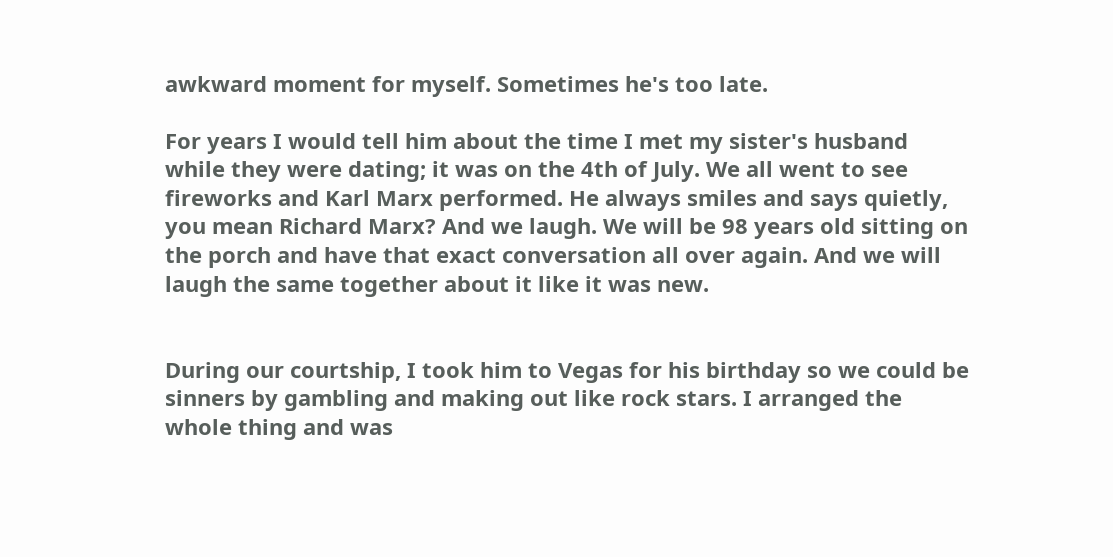awkward moment for myself. Sometimes he's too late.

For years I would tell him about the time I met my sister's husband while they were dating; it was on the 4th of July. We all went to see fireworks and Karl Marx performed. He always smiles and says quietly, you mean Richard Marx? And we laugh. We will be 98 years old sitting on the porch and have that exact conversation all over again. And we will laugh the same together about it like it was new.


During our courtship, I took him to Vegas for his birthday so we could be sinners by gambling and making out like rock stars. I arranged the whole thing and was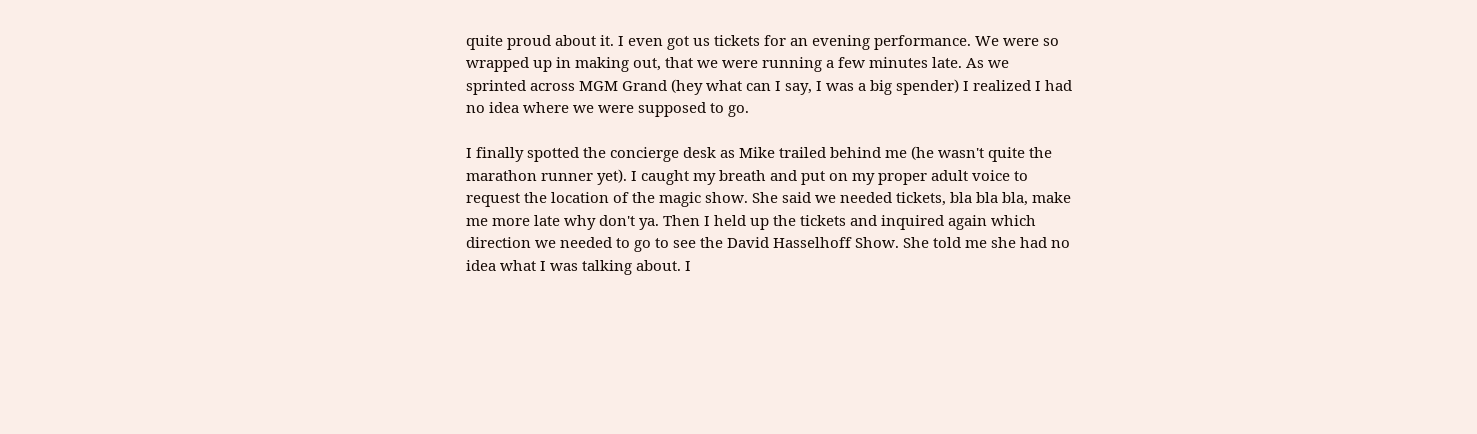quite proud about it. I even got us tickets for an evening performance. We were so wrapped up in making out, that we were running a few minutes late. As we sprinted across MGM Grand (hey what can I say, I was a big spender) I realized I had no idea where we were supposed to go.

I finally spotted the concierge desk as Mike trailed behind me (he wasn't quite the marathon runner yet). I caught my breath and put on my proper adult voice to request the location of the magic show. She said we needed tickets, bla bla bla, make me more late why don't ya. Then I held up the tickets and inquired again which direction we needed to go to see the David Hasselhoff Show. She told me she had no idea what I was talking about. I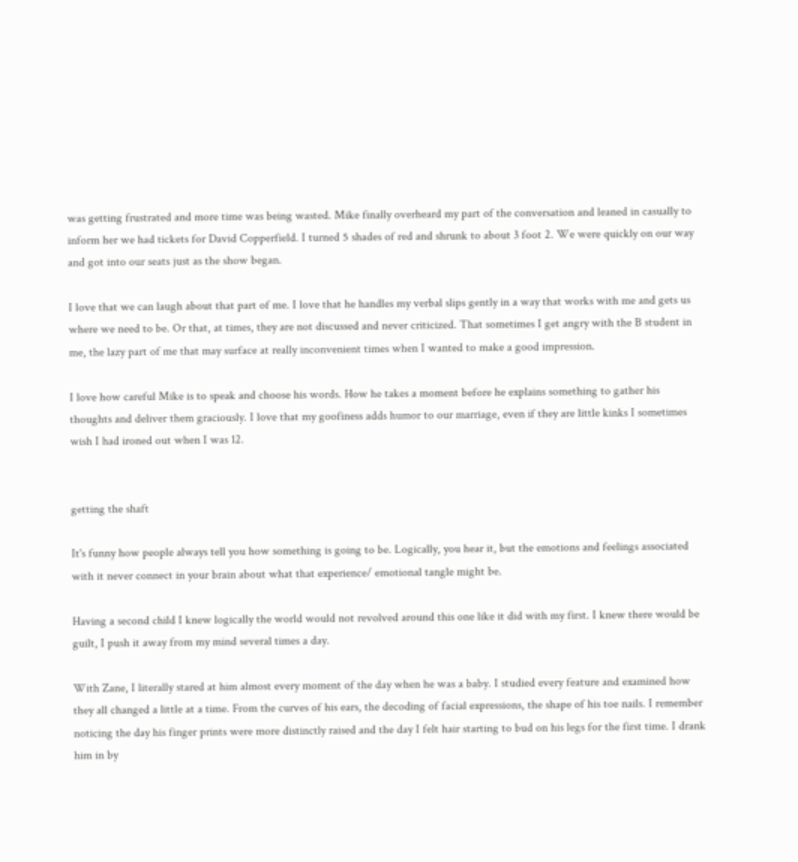was getting frustrated and more time was being wasted. Mike finally overheard my part of the conversation and leaned in casually to inform her we had tickets for David Copperfield. I turned 5 shades of red and shrunk to about 3 foot 2. We were quickly on our way and got into our seats just as the show began.

I love that we can laugh about that part of me. I love that he handles my verbal slips gently in a way that works with me and gets us where we need to be. Or that, at times, they are not discussed and never criticized. That sometimes I get angry with the B student in me, the lazy part of me that may surface at really inconvenient times when I wanted to make a good impression.

I love how careful Mike is to speak and choose his words. How he takes a moment before he explains something to gather his thoughts and deliver them graciously. I love that my goofiness adds humor to our marriage, even if they are little kinks I sometimes wish I had ironed out when I was 12.


getting the shaft

It's funny how people always tell you how something is going to be. Logically, you hear it, but the emotions and feelings associated with it never connect in your brain about what that experience/ emotional tangle might be.

Having a second child I knew logically the world would not revolved around this one like it did with my first. I knew there would be guilt, I push it away from my mind several times a day.

With Zane, I literally stared at him almost every moment of the day when he was a baby. I studied every feature and examined how they all changed a little at a time. From the curves of his ears, the decoding of facial expressions, the shape of his toe nails. I remember noticing the day his finger prints were more distinctly raised and the day I felt hair starting to bud on his legs for the first time. I drank him in by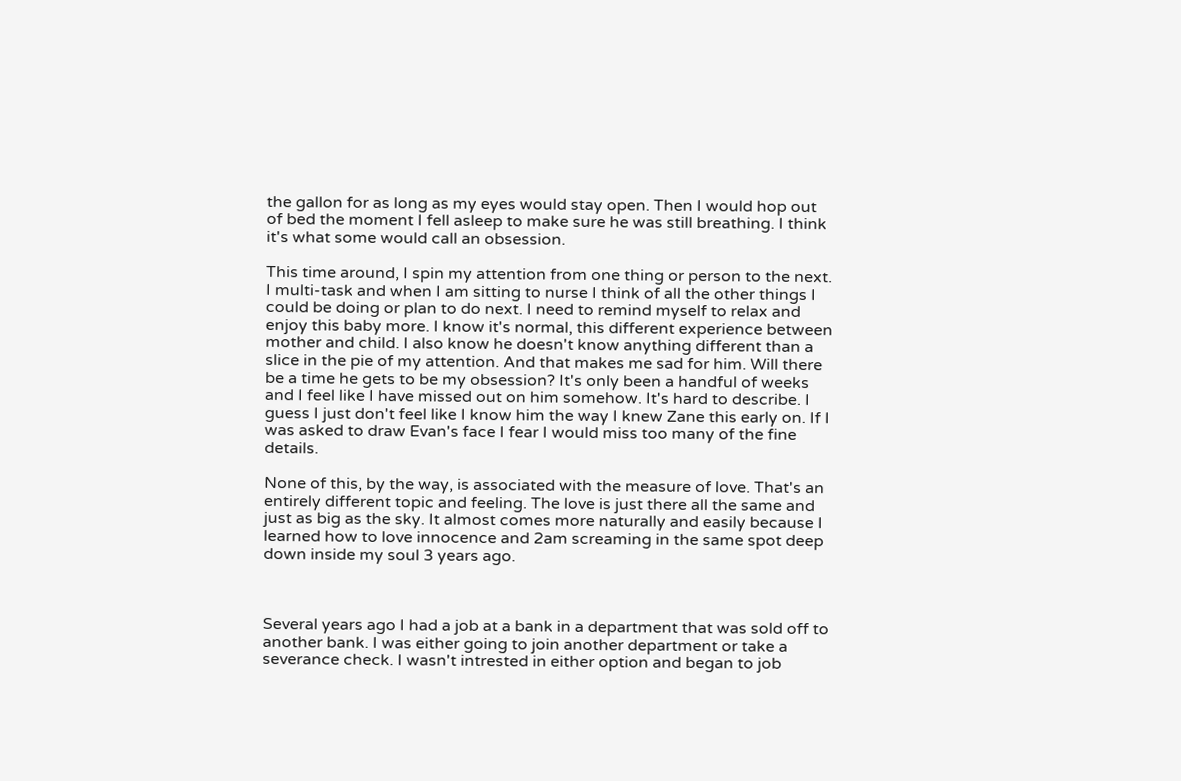the gallon for as long as my eyes would stay open. Then I would hop out of bed the moment I fell asleep to make sure he was still breathing. I think it's what some would call an obsession.

This time around, I spin my attention from one thing or person to the next. I multi-task and when I am sitting to nurse I think of all the other things I could be doing or plan to do next. I need to remind myself to relax and enjoy this baby more. I know it's normal, this different experience between mother and child. I also know he doesn't know anything different than a slice in the pie of my attention. And that makes me sad for him. Will there be a time he gets to be my obsession? It's only been a handful of weeks and I feel like I have missed out on him somehow. It's hard to describe. I guess I just don't feel like I know him the way I knew Zane this early on. If I was asked to draw Evan's face I fear I would miss too many of the fine details.

None of this, by the way, is associated with the measure of love. That's an entirely different topic and feeling. The love is just there all the same and just as big as the sky. It almost comes more naturally and easily because I learned how to love innocence and 2am screaming in the same spot deep down inside my soul 3 years ago.



Several years ago I had a job at a bank in a department that was sold off to another bank. I was either going to join another department or take a severance check. I wasn't intrested in either option and began to job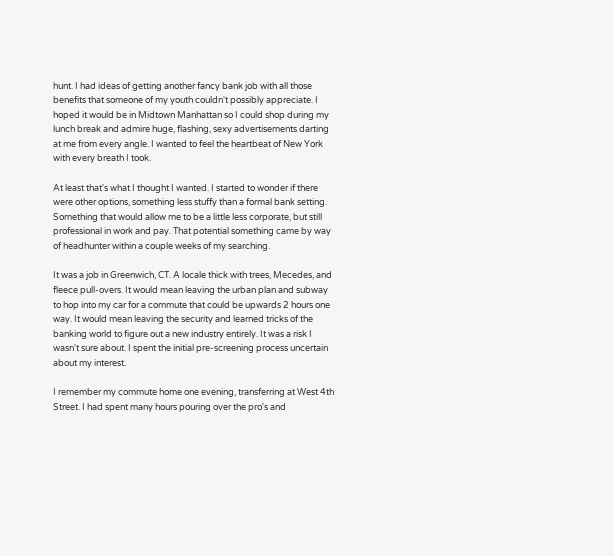hunt. I had ideas of getting another fancy bank job with all those benefits that someone of my youth couldn't possibly appreciate. I hoped it would be in Midtown Manhattan so I could shop during my lunch break and admire huge, flashing, sexy advertisements darting at me from every angle. I wanted to feel the heartbeat of New York with every breath I took.

At least that's what I thought I wanted. I started to wonder if there were other options, something less stuffy than a formal bank setting. Something that would allow me to be a little less corporate, but still professional in work and pay. That potential something came by way of headhunter within a couple weeks of my searching.

It was a job in Greenwich, CT. A locale thick with trees, Mecedes, and fleece pull-overs. It would mean leaving the urban plan and subway to hop into my car for a commute that could be upwards 2 hours one way. It would mean leaving the security and learned tricks of the banking world to figure out a new industry entirely. It was a risk I wasn't sure about. I spent the initial pre-screening process uncertain about my interest.

I remember my commute home one evening, transferring at West 4th Street. I had spent many hours pouring over the pro's and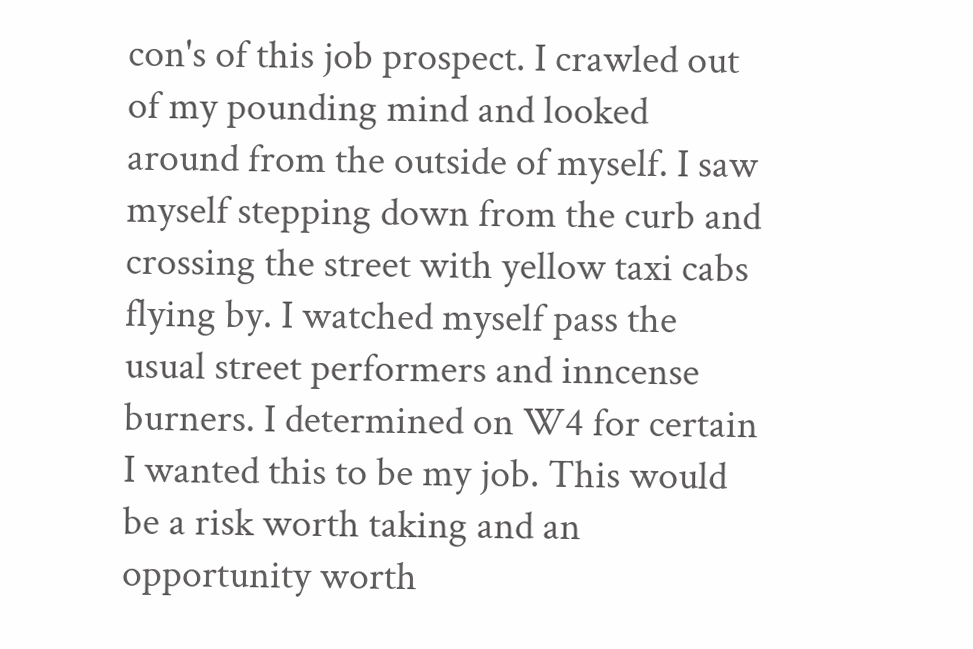con's of this job prospect. I crawled out of my pounding mind and looked around from the outside of myself. I saw myself stepping down from the curb and crossing the street with yellow taxi cabs flying by. I watched myself pass the usual street performers and inncense burners. I determined on W4 for certain I wanted this to be my job. This would be a risk worth taking and an opportunity worth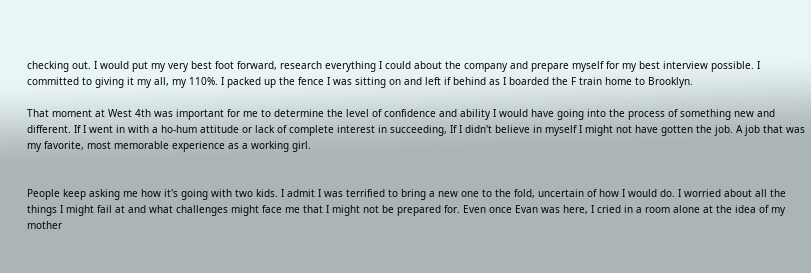checking out. I would put my very best foot forward, research everything I could about the company and prepare myself for my best interview possible. I committed to giving it my all, my 110%. I packed up the fence I was sitting on and left if behind as I boarded the F train home to Brooklyn.

That moment at West 4th was important for me to determine the level of confidence and ability I would have going into the process of something new and different. If I went in with a ho-hum attitude or lack of complete interest in succeeding, If I didn't believe in myself I might not have gotten the job. A job that was my favorite, most memorable experience as a working girl.


People keep asking me how it's going with two kids. I admit I was terrified to bring a new one to the fold, uncertain of how I would do. I worried about all the things I might fail at and what challenges might face me that I might not be prepared for. Even once Evan was here, I cried in a room alone at the idea of my mother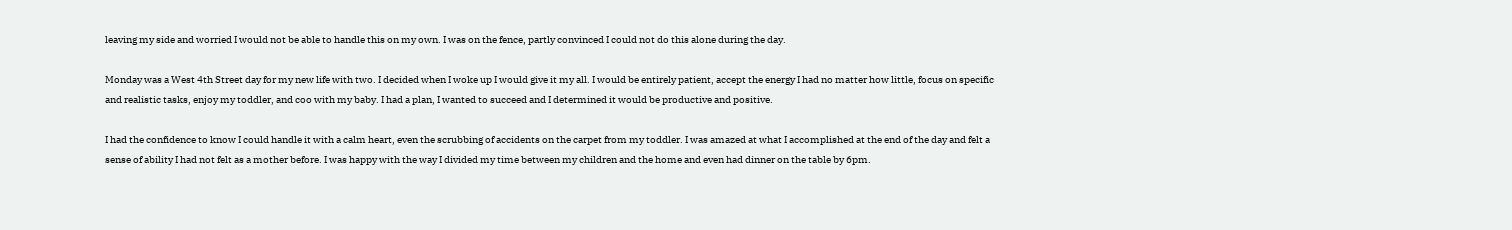leaving my side and worried I would not be able to handle this on my own. I was on the fence, partly convinced I could not do this alone during the day.

Monday was a West 4th Street day for my new life with two. I decided when I woke up I would give it my all. I would be entirely patient, accept the energy I had no matter how little, focus on specific and realistic tasks, enjoy my toddler, and coo with my baby. I had a plan, I wanted to succeed and I determined it would be productive and positive.

I had the confidence to know I could handle it with a calm heart, even the scrubbing of accidents on the carpet from my toddler. I was amazed at what I accomplished at the end of the day and felt a sense of ability I had not felt as a mother before. I was happy with the way I divided my time between my children and the home and even had dinner on the table by 6pm.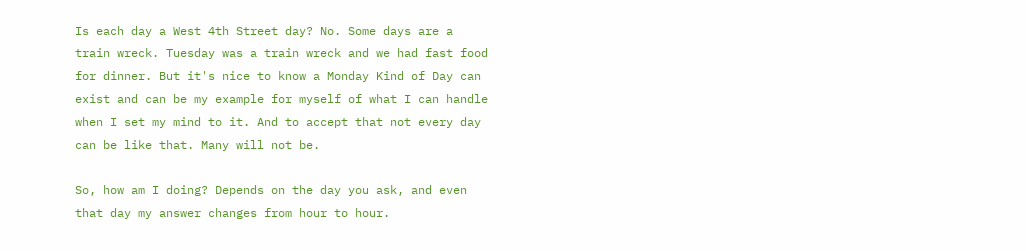Is each day a West 4th Street day? No. Some days are a train wreck. Tuesday was a train wreck and we had fast food for dinner. But it's nice to know a Monday Kind of Day can exist and can be my example for myself of what I can handle when I set my mind to it. And to accept that not every day can be like that. Many will not be.

So, how am I doing? Depends on the day you ask, and even that day my answer changes from hour to hour.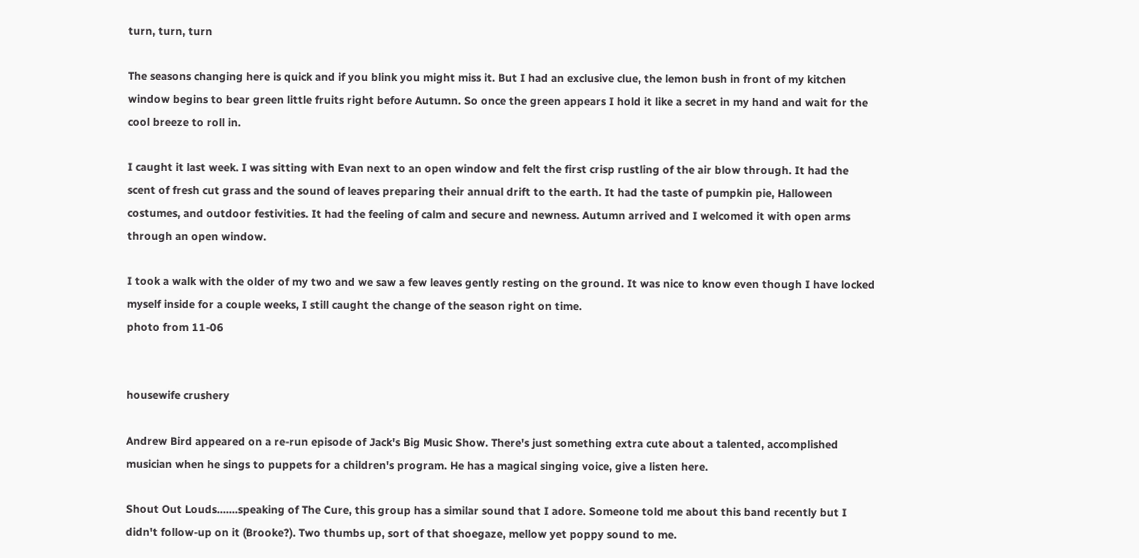turn, turn, turn

The seasons changing here is quick and if you blink you might miss it. But I had an exclusive clue, the lemon bush in front of my kitchen window begins to bear green little fruits right before Autumn. So once the green appears I hold it like a secret in my hand and wait for the cool breeze to roll in.

I caught it last week. I was sitting with Evan next to an open window and felt the first crisp rustling of the air blow through. It had the scent of fresh cut grass and the sound of leaves preparing their annual drift to the earth. It had the taste of pumpkin pie, Halloween costumes, and outdoor festivities. It had the feeling of calm and secure and newness. Autumn arrived and I welcomed it with open arms through an open window.

I took a walk with the older of my two and we saw a few leaves gently resting on the ground. It was nice to know even though I have locked myself inside for a couple weeks, I still caught the change of the season right on time.
photo from 11-06


housewife crushery

Andrew Bird appeared on a re-run episode of Jack's Big Music Show. There's just something extra cute about a talented, accomplished musician when he sings to puppets for a children's program. He has a magical singing voice, give a listen here.

Shout Out Louds.......speaking of The Cure, this group has a similar sound that I adore. Someone told me about this band recently but I didn't follow-up on it (Brooke?). Two thumbs up, sort of that shoegaze, mellow yet poppy sound to me.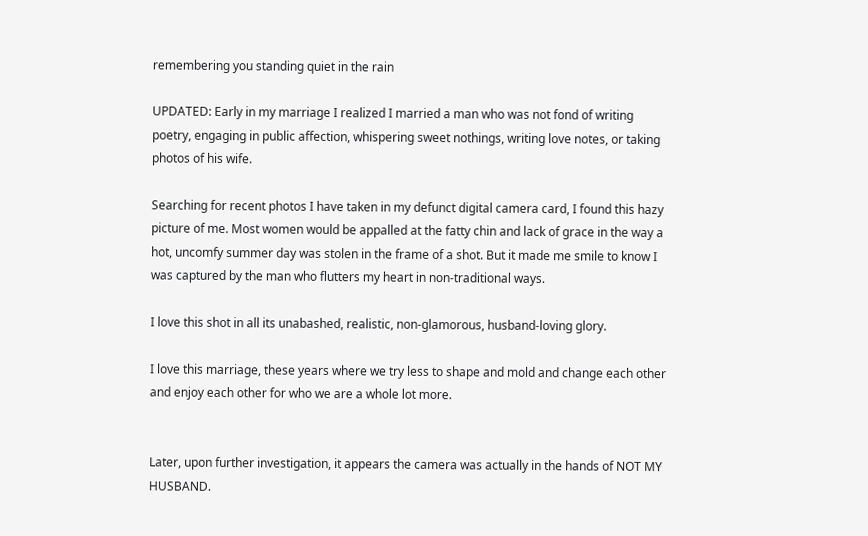remembering you standing quiet in the rain

UPDATED: Early in my marriage I realized I married a man who was not fond of writing poetry, engaging in public affection, whispering sweet nothings, writing love notes, or taking photos of his wife.

Searching for recent photos I have taken in my defunct digital camera card, I found this hazy picture of me. Most women would be appalled at the fatty chin and lack of grace in the way a hot, uncomfy summer day was stolen in the frame of a shot. But it made me smile to know I was captured by the man who flutters my heart in non-traditional ways.

I love this shot in all its unabashed, realistic, non-glamorous, husband-loving glory.

I love this marriage, these years where we try less to shape and mold and change each other and enjoy each other for who we are a whole lot more.


Later, upon further investigation, it appears the camera was actually in the hands of NOT MY HUSBAND.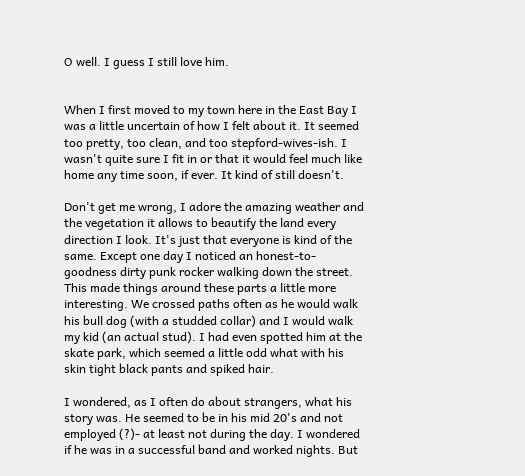O well. I guess I still love him.


When I first moved to my town here in the East Bay I was a little uncertain of how I felt about it. It seemed too pretty, too clean, and too stepford-wives-ish. I wasn't quite sure I fit in or that it would feel much like home any time soon, if ever. It kind of still doesn't.

Don't get me wrong, I adore the amazing weather and the vegetation it allows to beautify the land every direction I look. It's just that everyone is kind of the same. Except one day I noticed an honest-to-goodness dirty punk rocker walking down the street. This made things around these parts a little more interesting. We crossed paths often as he would walk his bull dog (with a studded collar) and I would walk my kid (an actual stud). I had even spotted him at the skate park, which seemed a little odd what with his skin tight black pants and spiked hair.

I wondered, as I often do about strangers, what his story was. He seemed to be in his mid 20's and not employed (?)- at least not during the day. I wondered if he was in a successful band and worked nights. But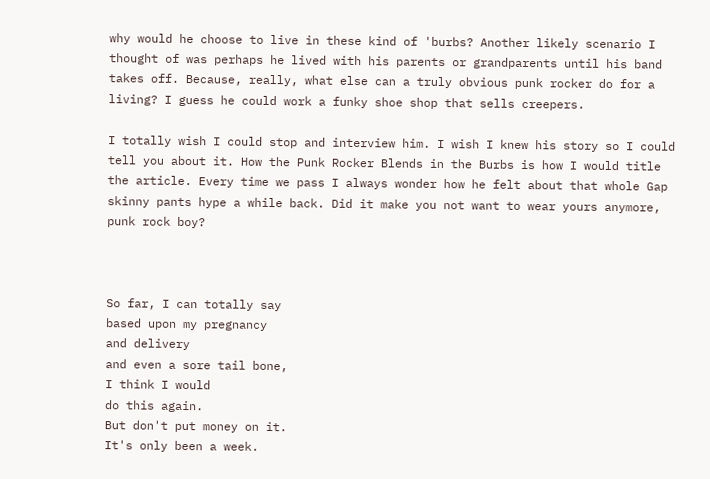why would he choose to live in these kind of 'burbs? Another likely scenario I thought of was perhaps he lived with his parents or grandparents until his band takes off. Because, really, what else can a truly obvious punk rocker do for a living? I guess he could work a funky shoe shop that sells creepers.

I totally wish I could stop and interview him. I wish I knew his story so I could tell you about it. How the Punk Rocker Blends in the Burbs is how I would title the article. Every time we pass I always wonder how he felt about that whole Gap skinny pants hype a while back. Did it make you not want to wear yours anymore, punk rock boy?



So far, I can totally say
based upon my pregnancy
and delivery
and even a sore tail bone,
I think I would
do this again.
But don't put money on it.
It's only been a week.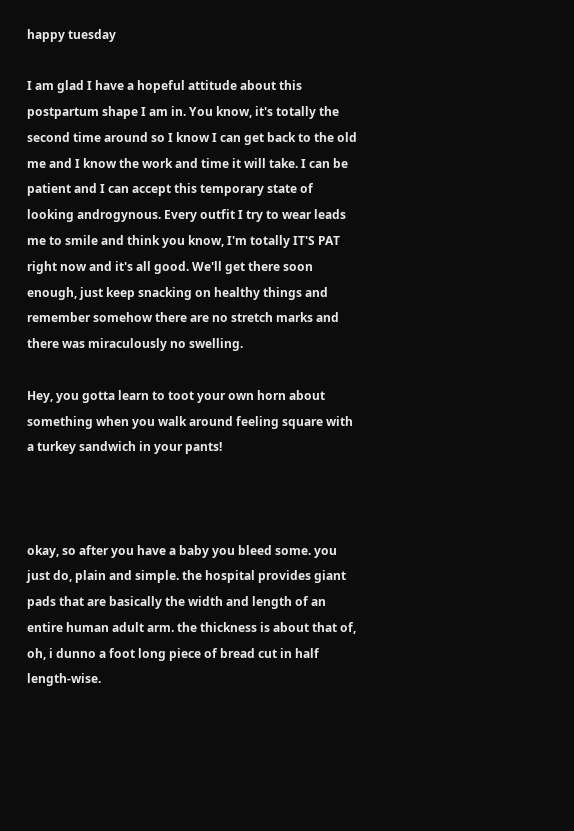happy tuesday

I am glad I have a hopeful attitude about this postpartum shape I am in. You know, it's totally the second time around so I know I can get back to the old me and I know the work and time it will take. I can be patient and I can accept this temporary state of looking androgynous. Every outfit I try to wear leads me to smile and think you know, I'm totally IT'S PAT right now and it's all good. We'll get there soon enough, just keep snacking on healthy things and remember somehow there are no stretch marks and there was miraculously no swelling.

Hey, you gotta learn to toot your own horn about something when you walk around feeling square with a turkey sandwich in your pants!



okay, so after you have a baby you bleed some. you just do, plain and simple. the hospital provides giant pads that are basically the width and length of an entire human adult arm. the thickness is about that of, oh, i dunno a foot long piece of bread cut in half length-wise.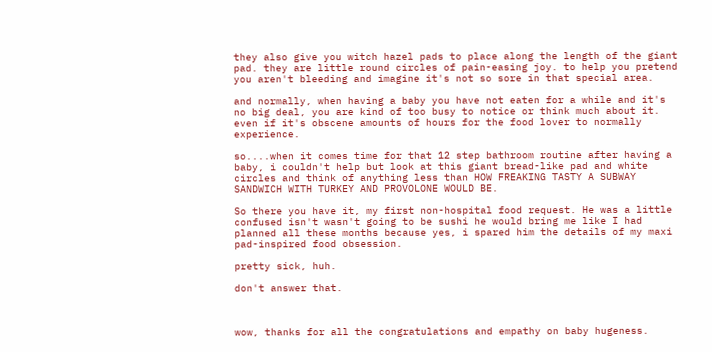they also give you witch hazel pads to place along the length of the giant pad. they are little round circles of pain-easing joy. to help you pretend you aren't bleeding and imagine it's not so sore in that special area.

and normally, when having a baby you have not eaten for a while and it's no big deal, you are kind of too busy to notice or think much about it. even if it's obscene amounts of hours for the food lover to normally experience.

so....when it comes time for that 12 step bathroom routine after having a baby, i couldn't help but look at this giant bread-like pad and white circles and think of anything less than HOW FREAKING TASTY A SUBWAY SANDWICH WITH TURKEY AND PROVOLONE WOULD BE.

So there you have it, my first non-hospital food request. He was a little confused isn't wasn't going to be sushi he would bring me like I had planned all these months because yes, i spared him the details of my maxi pad-inspired food obsession.

pretty sick, huh.

don't answer that.



wow, thanks for all the congratulations and empathy on baby hugeness.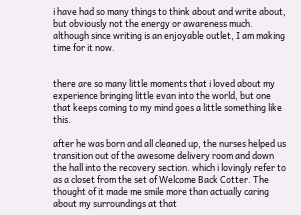i have had so many things to think about and write about, but obviously not the energy or awareness much. although since writing is an enjoyable outlet, I am making time for it now.


there are so many little moments that i loved about my experience bringing little evan into the world, but one that keeps coming to my mind goes a little something like this.

after he was born and all cleaned up, the nurses helped us transition out of the awesome delivery room and down the hall into the recovery section. which i lovingly refer to as a closet from the set of Welcome Back Cotter. The thought of it made me smile more than actually caring about my surroundings at that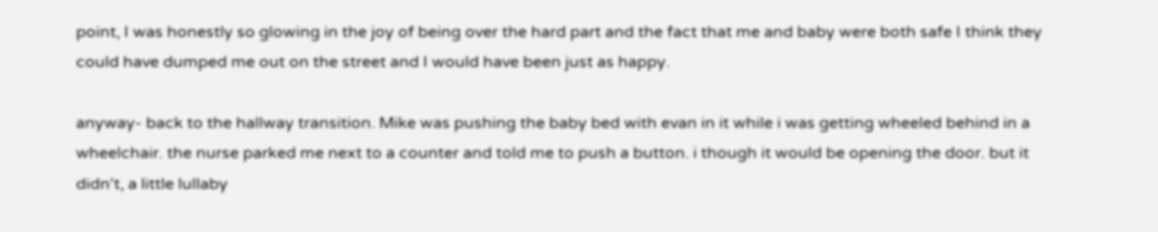point, I was honestly so glowing in the joy of being over the hard part and the fact that me and baby were both safe I think they could have dumped me out on the street and I would have been just as happy.

anyway- back to the hallway transition. Mike was pushing the baby bed with evan in it while i was getting wheeled behind in a wheelchair. the nurse parked me next to a counter and told me to push a button. i though it would be opening the door. but it didn't, a little lullaby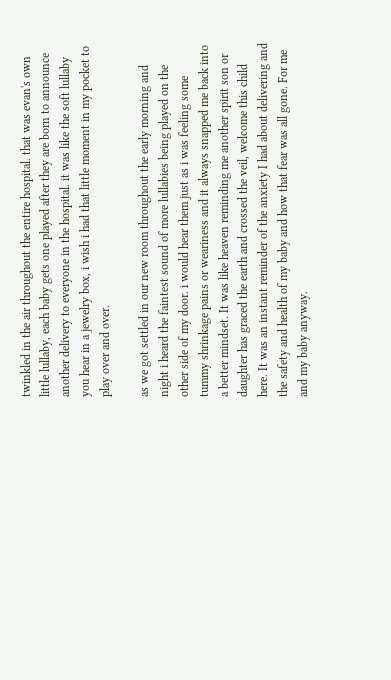twinkled in the air throughout the entire hospital. that was evan's own little lullaby, each baby gets one played after they are born to announce another delivery to everyone in the hospital. it was like the soft lullaby you hear in a jewelry box, i wish i had that little moment in my pocket to play over and over.

as we got settled in our new room throughout the early morning and night i heard the faintest sound of more lullabies being played on the other side of my door. i would hear them just as i was feeling some tummy shrinkage pains or weariness and it always snapped me back into a better mindset. It was like heaven reminding me another spirit son or daughter has graced the earth and crossed the veil, welcome this child here. It was an instant reminder of the anxiety I had about delivering and the safety and health of my baby and how that fear was all gone. For me and my baby anyway.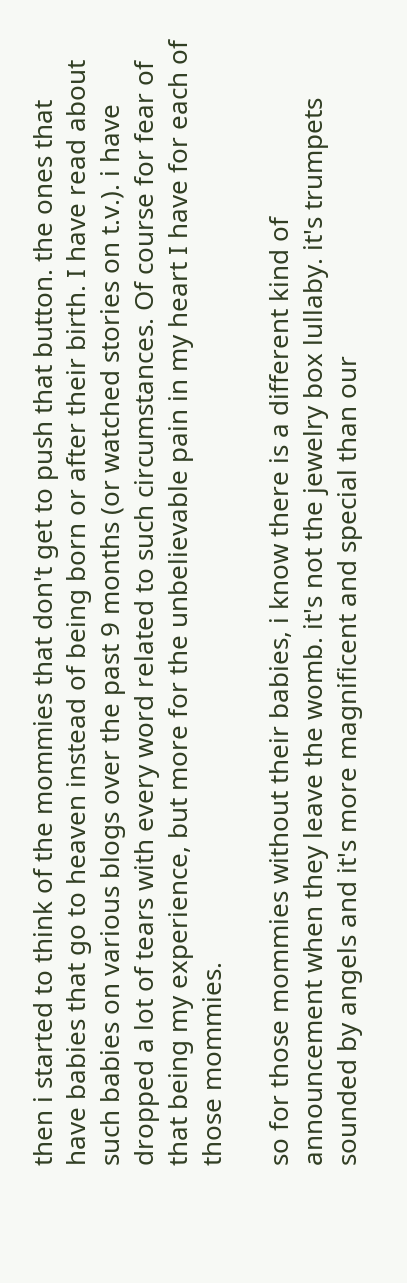then i started to think of the mommies that don't get to push that button. the ones that have babies that go to heaven instead of being born or after their birth. I have read about such babies on various blogs over the past 9 months (or watched stories on t.v.). i have dropped a lot of tears with every word related to such circumstances. Of course for fear of that being my experience, but more for the unbelievable pain in my heart I have for each of those mommies.

so for those mommies without their babies, i know there is a different kind of announcement when they leave the womb. it's not the jewelry box lullaby. it's trumpets sounded by angels and it's more magnificent and special than our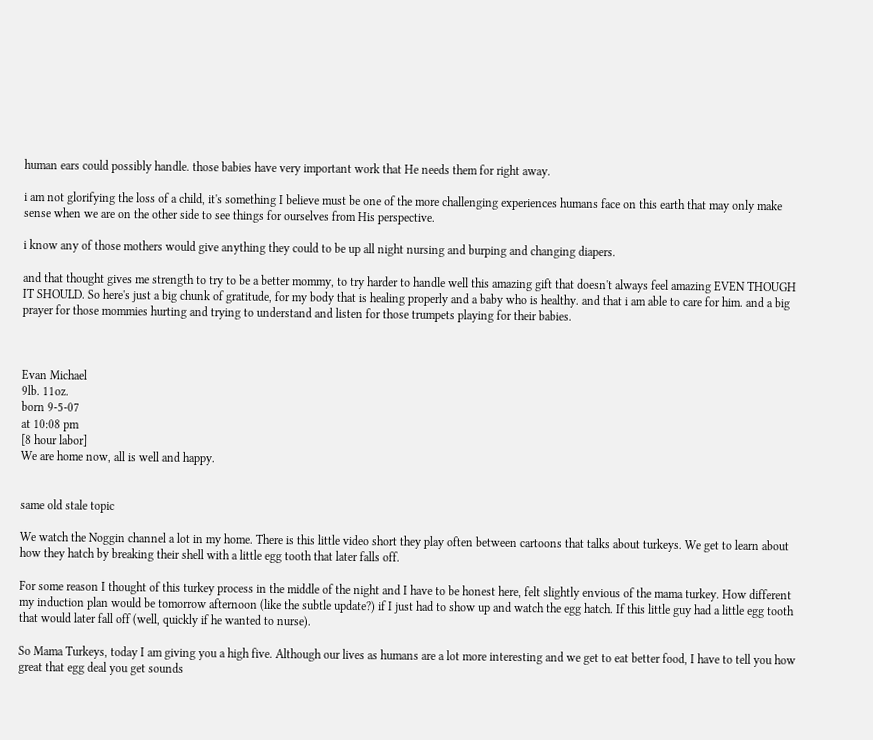human ears could possibly handle. those babies have very important work that He needs them for right away.

i am not glorifying the loss of a child, it's something I believe must be one of the more challenging experiences humans face on this earth that may only make sense when we are on the other side to see things for ourselves from His perspective.

i know any of those mothers would give anything they could to be up all night nursing and burping and changing diapers.

and that thought gives me strength to try to be a better mommy, to try harder to handle well this amazing gift that doesn't always feel amazing EVEN THOUGH IT SHOULD. So here's just a big chunk of gratitude, for my body that is healing properly and a baby who is healthy. and that i am able to care for him. and a big prayer for those mommies hurting and trying to understand and listen for those trumpets playing for their babies.



Evan Michael
9lb. 11oz.
born 9-5-07
at 10:08 pm
[8 hour labor]
We are home now, all is well and happy.


same old stale topic

We watch the Noggin channel a lot in my home. There is this little video short they play often between cartoons that talks about turkeys. We get to learn about how they hatch by breaking their shell with a little egg tooth that later falls off.

For some reason I thought of this turkey process in the middle of the night and I have to be honest here, felt slightly envious of the mama turkey. How different my induction plan would be tomorrow afternoon (like the subtle update?) if I just had to show up and watch the egg hatch. If this little guy had a little egg tooth that would later fall off (well, quickly if he wanted to nurse).

So Mama Turkeys, today I am giving you a high five. Although our lives as humans are a lot more interesting and we get to eat better food, I have to tell you how great that egg deal you get sounds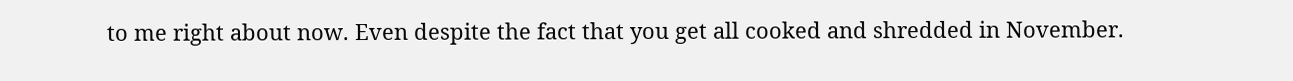to me right about now. Even despite the fact that you get all cooked and shredded in November.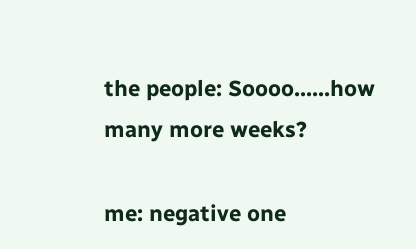the people: Soooo......how many more weeks?

me: negative one